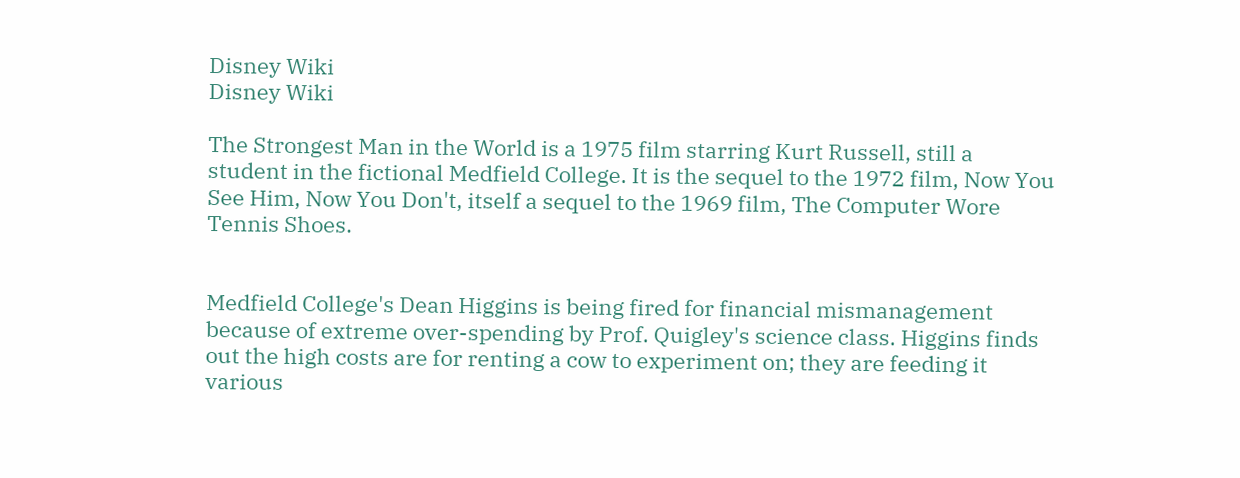Disney Wiki
Disney Wiki

The Strongest Man in the World is a 1975 film starring Kurt Russell, still a student in the fictional Medfield College. It is the sequel to the 1972 film, Now You See Him, Now You Don't, itself a sequel to the 1969 film, The Computer Wore Tennis Shoes.


Medfield College's Dean Higgins is being fired for financial mismanagement because of extreme over-spending by Prof. Quigley's science class. Higgins finds out the high costs are for renting a cow to experiment on; they are feeding it various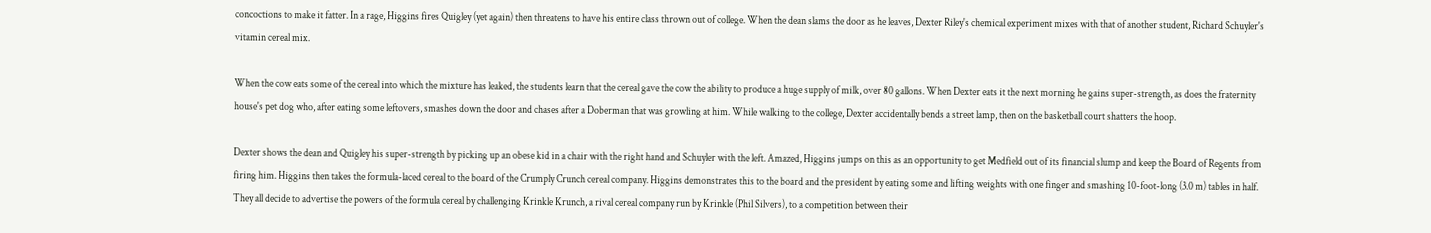concoctions to make it fatter. In a rage, Higgins fires Quigley (yet again) then threatens to have his entire class thrown out of college. When the dean slams the door as he leaves, Dexter Riley's chemical experiment mixes with that of another student, Richard Schuyler's vitamin cereal mix.

When the cow eats some of the cereal into which the mixture has leaked, the students learn that the cereal gave the cow the ability to produce a huge supply of milk, over 80 gallons. When Dexter eats it the next morning he gains super-strength, as does the fraternity house's pet dog who, after eating some leftovers, smashes down the door and chases after a Doberman that was growling at him. While walking to the college, Dexter accidentally bends a street lamp, then on the basketball court shatters the hoop.

Dexter shows the dean and Quigley his super-strength by picking up an obese kid in a chair with the right hand and Schuyler with the left. Amazed, Higgins jumps on this as an opportunity to get Medfield out of its financial slump and keep the Board of Regents from firing him. Higgins then takes the formula-laced cereal to the board of the Crumply Crunch cereal company. Higgins demonstrates this to the board and the president by eating some and lifting weights with one finger and smashing 10-foot-long (3.0 m) tables in half. They all decide to advertise the powers of the formula cereal by challenging Krinkle Krunch, a rival cereal company run by Krinkle (Phil Silvers), to a competition between their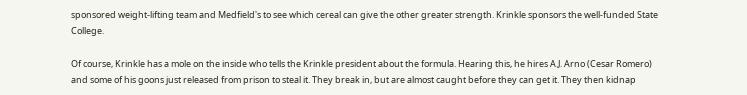sponsored weight-lifting team and Medfield's to see which cereal can give the other greater strength. Krinkle sponsors the well-funded State College.

Of course, Krinkle has a mole on the inside who tells the Krinkle president about the formula. Hearing this, he hires A.J. Arno (Cesar Romero) and some of his goons just released from prison to steal it. They break in, but are almost caught before they can get it. They then kidnap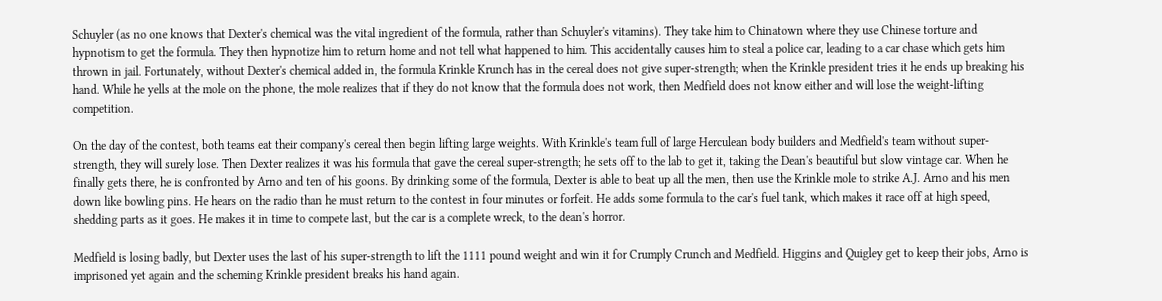Schuyler (as no one knows that Dexter's chemical was the vital ingredient of the formula, rather than Schuyler's vitamins). They take him to Chinatown where they use Chinese torture and hypnotism to get the formula. They then hypnotize him to return home and not tell what happened to him. This accidentally causes him to steal a police car, leading to a car chase which gets him thrown in jail. Fortunately, without Dexter's chemical added in, the formula Krinkle Krunch has in the cereal does not give super-strength; when the Krinkle president tries it he ends up breaking his hand. While he yells at the mole on the phone, the mole realizes that if they do not know that the formula does not work, then Medfield does not know either and will lose the weight-lifting competition.

On the day of the contest, both teams eat their company's cereal then begin lifting large weights. With Krinkle's team full of large Herculean body builders and Medfield's team without super-strength, they will surely lose. Then Dexter realizes it was his formula that gave the cereal super-strength; he sets off to the lab to get it, taking the Dean's beautiful but slow vintage car. When he finally gets there, he is confronted by Arno and ten of his goons. By drinking some of the formula, Dexter is able to beat up all the men, then use the Krinkle mole to strike A.J. Arno and his men down like bowling pins. He hears on the radio than he must return to the contest in four minutes or forfeit. He adds some formula to the car's fuel tank, which makes it race off at high speed, shedding parts as it goes. He makes it in time to compete last, but the car is a complete wreck, to the dean's horror.

Medfield is losing badly, but Dexter uses the last of his super-strength to lift the 1111 pound weight and win it for Crumply Crunch and Medfield. Higgins and Quigley get to keep their jobs, Arno is imprisoned yet again and the scheming Krinkle president breaks his hand again.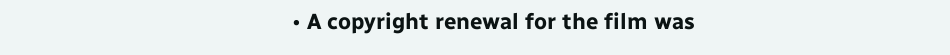• A copyright renewal for the film was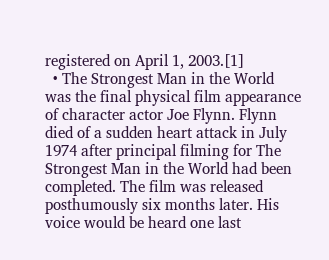registered on April 1, 2003.[1]
  • The Strongest Man in the World was the final physical film appearance of character actor Joe Flynn. Flynn died of a sudden heart attack in July 1974 after principal filming for The Strongest Man in the World had been completed. The film was released posthumously six months later. His voice would be heard one last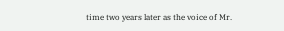time two years later as the voice of Mr.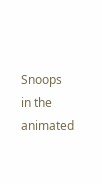Snoops in the animated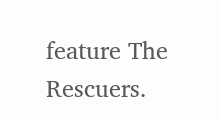feature The Rescuers.